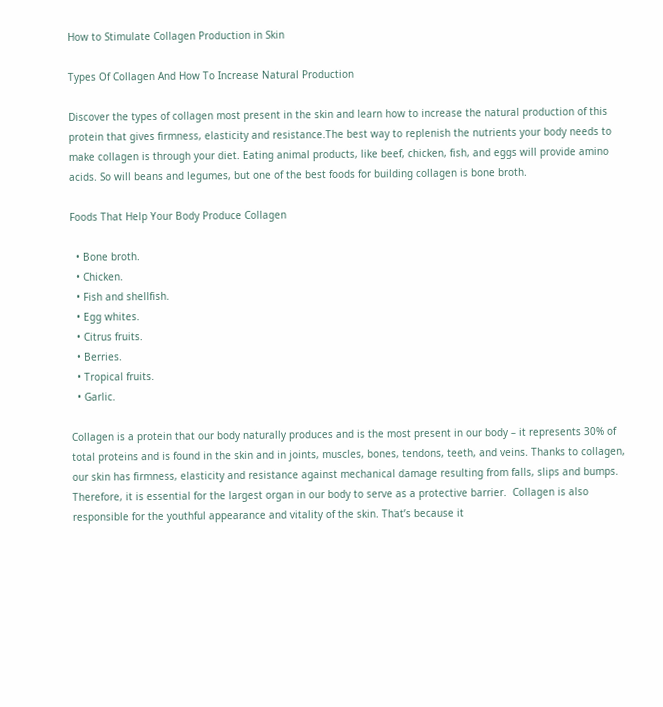How to Stimulate Collagen Production in Skin

Types Of Collagen And How To Increase Natural Production

Discover the types of collagen most present in the skin and learn how to increase the natural production of this protein that gives firmness, elasticity and resistance.The best way to replenish the nutrients your body needs to make collagen is through your diet. Eating animal products, like beef, chicken, fish, and eggs will provide amino acids. So will beans and legumes, but one of the best foods for building collagen is bone broth.

Foods That Help Your Body Produce Collagen

  • Bone broth.
  • Chicken.
  • Fish and shellfish.
  • Egg whites.
  • Citrus fruits.
  • Berries.
  • Tropical fruits.
  • Garlic.

Collagen is a protein that our body naturally produces and is the most present in our body – it represents 30% of total proteins and is found in the skin and in joints, muscles, bones, tendons, teeth, and veins. Thanks to collagen, our skin has firmness, elasticity and resistance against mechanical damage resulting from falls, slips and bumps. Therefore, it is essential for the largest organ in our body to serve as a protective barrier.  Collagen is also responsible for the youthful appearance and vitality of the skin. That’s because it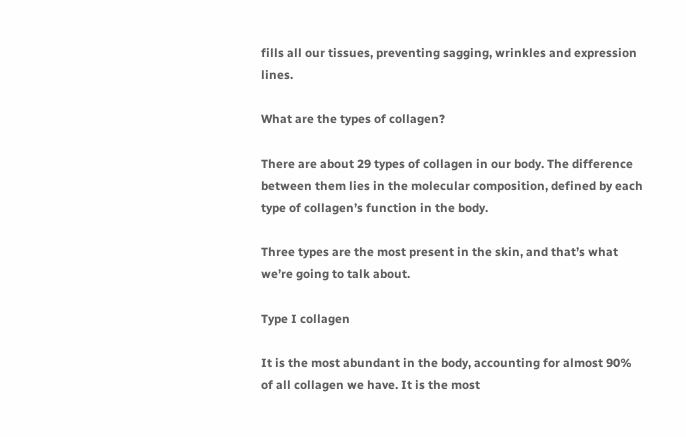fills all our tissues, preventing sagging, wrinkles and expression lines.

What are the types of collagen?

There are about 29 types of collagen in our body. The difference between them lies in the molecular composition, defined by each type of collagen’s function in the body.

Three types are the most present in the skin, and that’s what we’re going to talk about.

Type I collagen

It is the most abundant in the body, accounting for almost 90% of all collagen we have. It is the most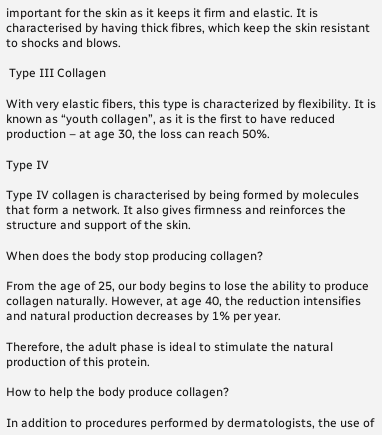important for the skin as it keeps it firm and elastic. It is characterised by having thick fibres, which keep the skin resistant to shocks and blows.

 Type III Collagen

With very elastic fibers, this type is characterized by flexibility. It is known as “youth collagen”, as it is the first to have reduced production – at age 30, the loss can reach 50%.

Type IV

Type IV collagen is characterised by being formed by molecules that form a network. It also gives firmness and reinforces the structure and support of the skin.

When does the body stop producing collagen?

From the age of 25, our body begins to lose the ability to produce collagen naturally. However, at age 40, the reduction intensifies and natural production decreases by 1% per year.

Therefore, the adult phase is ideal to stimulate the natural production of this protein.

How to help the body produce collagen?

In addition to procedures performed by dermatologists, the use of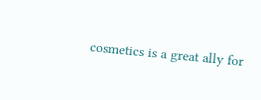cosmetics is a great ally for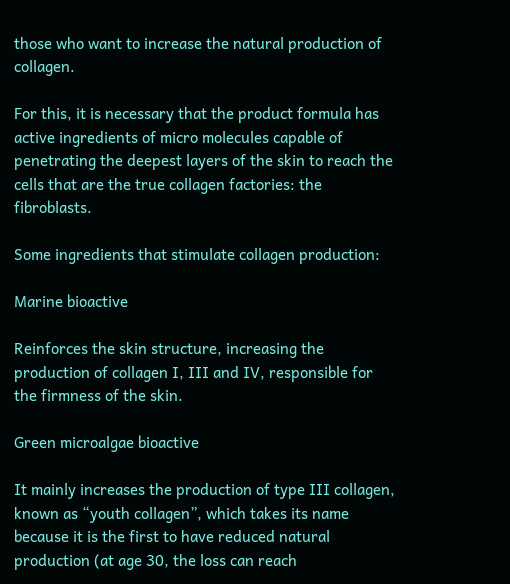those who want to increase the natural production of collagen.

For this, it is necessary that the product formula has active ingredients of micro molecules capable of penetrating the deepest layers of the skin to reach the cells that are the true collagen factories: the fibroblasts.

Some ingredients that stimulate collagen production:

Marine bioactive

Reinforces the skin structure, increasing the production of collagen I, III and IV, responsible for the firmness of the skin.

Green microalgae bioactive

It mainly increases the production of type III collagen, known as “youth collagen”, which takes its name because it is the first to have reduced natural production (at age 30, the loss can reach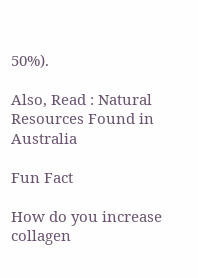50%).

Also, Read : Natural Resources Found in Australia

Fun Fact

How do you increase collagen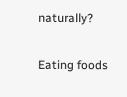naturally?

Eating foods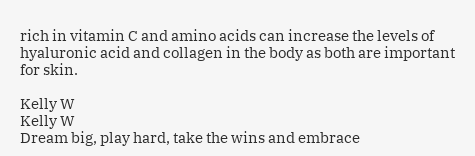rich in vitamin C and amino acids can increase the levels of hyaluronic acid and collagen in the body as both are important for skin.

Kelly W
Kelly W
Dream big, play hard, take the wins and embrace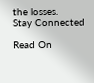the losses.
Stay Connected

Read On